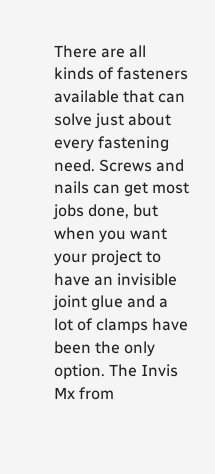There are all kinds of fasteners available that can solve just about every fastening need. Screws and nails can get most jobs done, but when you want your project to have an invisible joint glue and a lot of clamps have been the only option. The Invis Mx from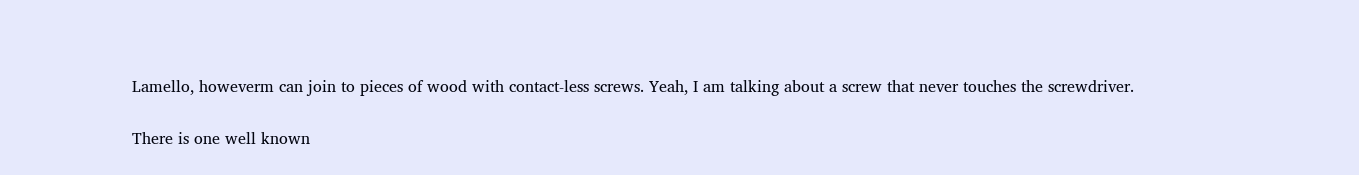Lamello, howeverm can join to pieces of wood with contact-less screws. Yeah, I am talking about a screw that never touches the screwdriver.

There is one well known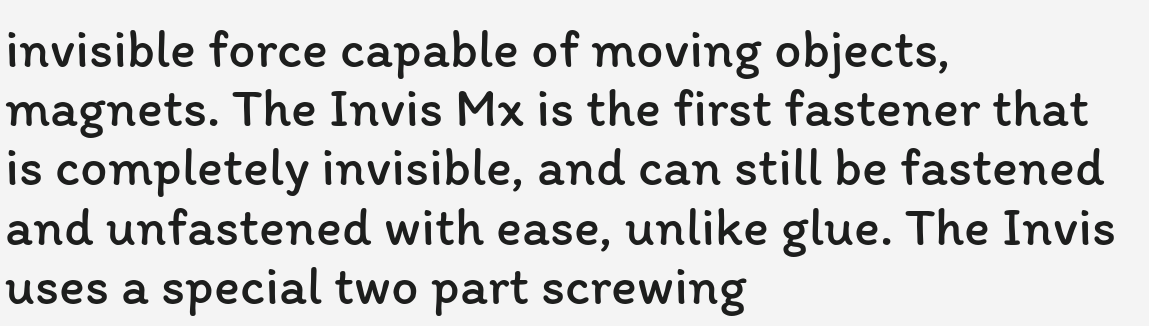invisible force capable of moving objects, magnets. The Invis Mx is the first fastener that is completely invisible, and can still be fastened and unfastened with ease, unlike glue. The Invis uses a special two part screwing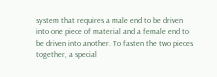system that requires a male end to be driven into one piece of material and a female end to be driven into another. To fasten the two pieces together, a special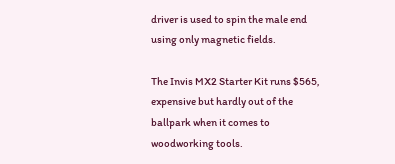driver is used to spin the male end using only magnetic fields.

The Invis MX2 Starter Kit runs $565, expensive but hardly out of the ballpark when it comes to woodworking tools.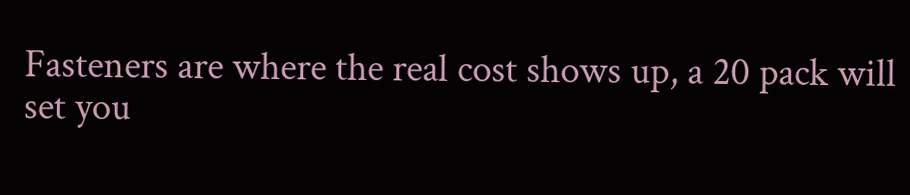Fasteners are where the real cost shows up, a 20 pack will set you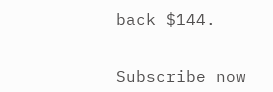back $144.


Subscribe now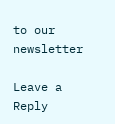to our newsletter

Leave a Reply